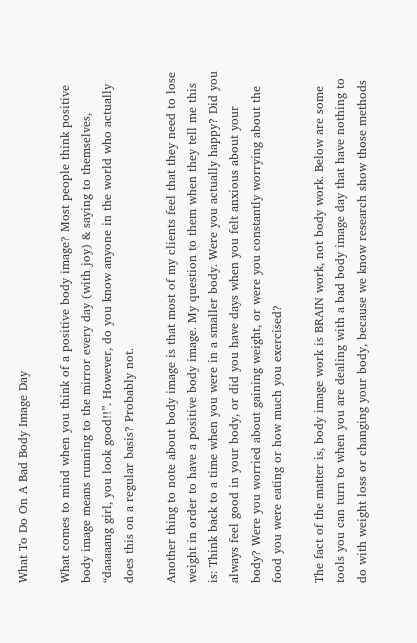What To Do On A Bad Body Image Day

What comes to mind when you think of a positive body image? Most people think positive body image means running to the mirror every day (with joy) & saying to themselves, “daaaaang girl, you look good!!”. However, do you know anyone in the world who actually does this on a regular basis? Probably not.

Another thing to note about body image is that most of my clients feel that they need to lose weight in order to have a positive body image. My question to them when they tell me this is: Think back to a time when you were in a smaller body. Were you actually happy? Did you always feel good in your body, or did you have days when you felt anxious about your body? Were you worried about gaining weight, or were you constantly worrying about the food you were eating or how much you exercised?

The fact of the matter is, body image work is BRAIN work, not body work. Below are some tools you can turn to when you are dealing with a bad body image day that have nothing to do with weight loss or changing your body, because we know research show those methods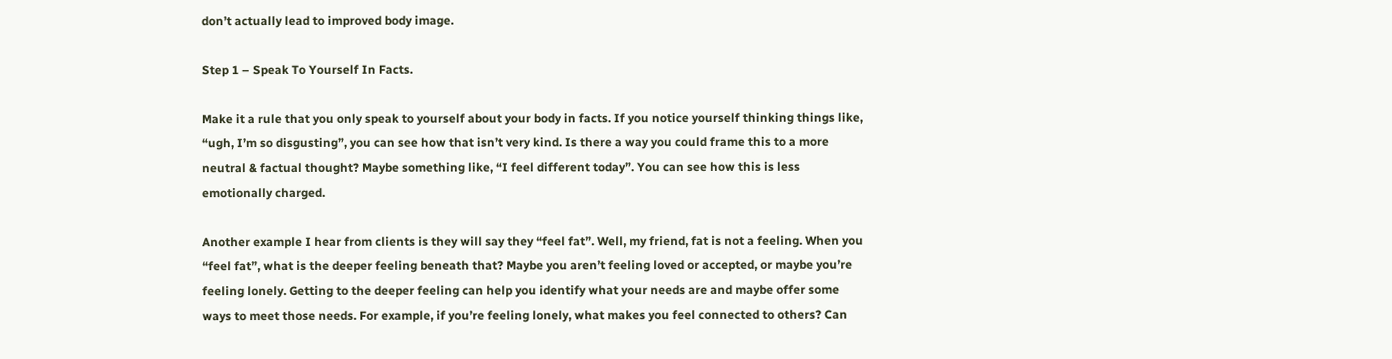don’t actually lead to improved body image.

Step 1 – Speak To Yourself In Facts.

Make it a rule that you only speak to yourself about your body in facts. If you notice yourself thinking things like, “ugh, I’m so disgusting”, you can see how that isn’t very kind. Is there a way you could frame this to a more neutral & factual thought? Maybe something like, “I feel different today”. You can see how this is less emotionally charged.

Another example I hear from clients is they will say they “feel fat”. Well, my friend, fat is not a feeling. When you “feel fat”, what is the deeper feeling beneath that? Maybe you aren’t feeling loved or accepted, or maybe you’re feeling lonely. Getting to the deeper feeling can help you identify what your needs are and maybe offer some ways to meet those needs. For example, if you’re feeling lonely, what makes you feel connected to others? Can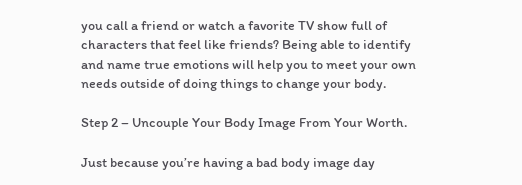you call a friend or watch a favorite TV show full of characters that feel like friends? Being able to identify and name true emotions will help you to meet your own needs outside of doing things to change your body.

Step 2 – Uncouple Your Body Image From Your Worth.

Just because you’re having a bad body image day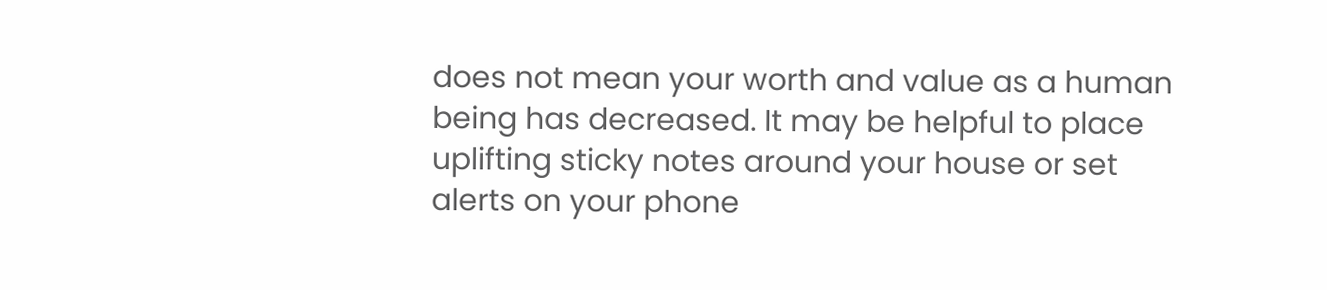does not mean your worth and value as a human being has decreased. It may be helpful to place uplifting sticky notes around your house or set alerts on your phone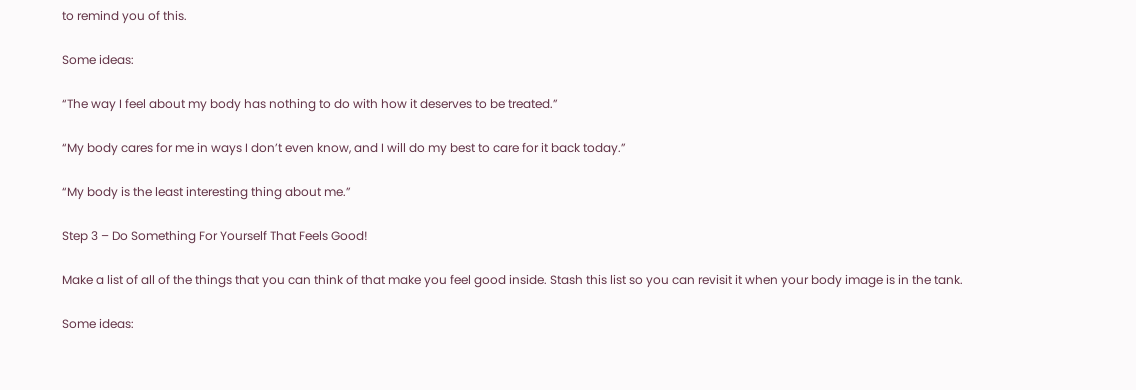to remind you of this.

Some ideas:

“The way I feel about my body has nothing to do with how it deserves to be treated.”

“My body cares for me in ways I don’t even know, and I will do my best to care for it back today.”

“My body is the least interesting thing about me.”

Step 3 – Do Something For Yourself That Feels Good!

Make a list of all of the things that you can think of that make you feel good inside. Stash this list so you can revisit it when your body image is in the tank.

Some ideas: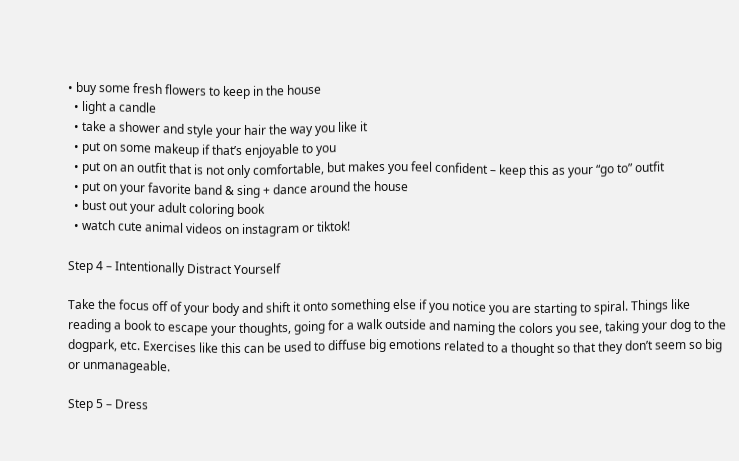• buy some fresh flowers to keep in the house
  • light a candle
  • take a shower and style your hair the way you like it
  • put on some makeup if that’s enjoyable to you
  • put on an outfit that is not only comfortable, but makes you feel confident – keep this as your “go to” outfit
  • put on your favorite band & sing + dance around the house
  • bust out your adult coloring book
  • watch cute animal videos on instagram or tiktok!

Step 4 – Intentionally Distract Yourself

Take the focus off of your body and shift it onto something else if you notice you are starting to spiral. Things like reading a book to escape your thoughts, going for a walk outside and naming the colors you see, taking your dog to the dogpark, etc. Exercises like this can be used to diffuse big emotions related to a thought so that they don’t seem so big or unmanageable.

Step 5 – Dress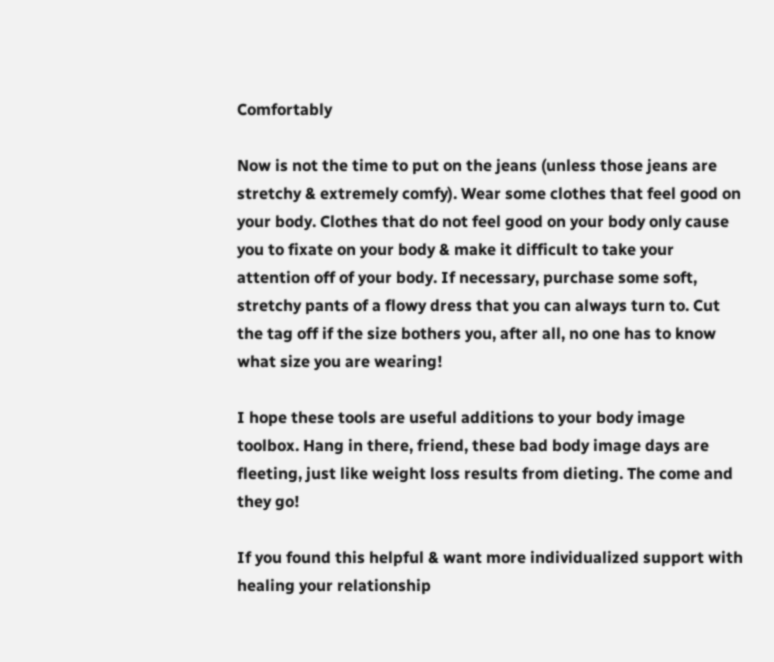Comfortably

Now is not the time to put on the jeans (unless those jeans are stretchy & extremely comfy). Wear some clothes that feel good on your body. Clothes that do not feel good on your body only cause you to fixate on your body & make it difficult to take your attention off of your body. If necessary, purchase some soft, stretchy pants of a flowy dress that you can always turn to. Cut the tag off if the size bothers you, after all, no one has to know what size you are wearing!

I hope these tools are useful additions to your body image toolbox. Hang in there, friend, these bad body image days are fleeting, just like weight loss results from dieting. The come and they go!

If you found this helpful & want more individualized support with healing your relationship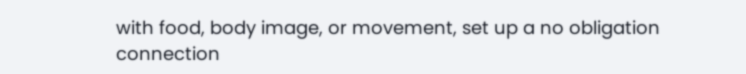with food, body image, or movement, set up a no obligation connection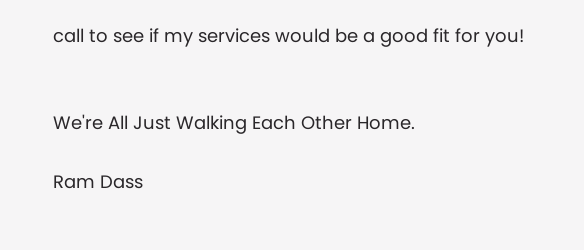call to see if my services would be a good fit for you!


We're All Just Walking Each Other Home.

Ram Dass